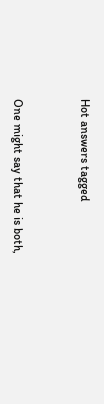Hot answers tagged


One might say that he is both,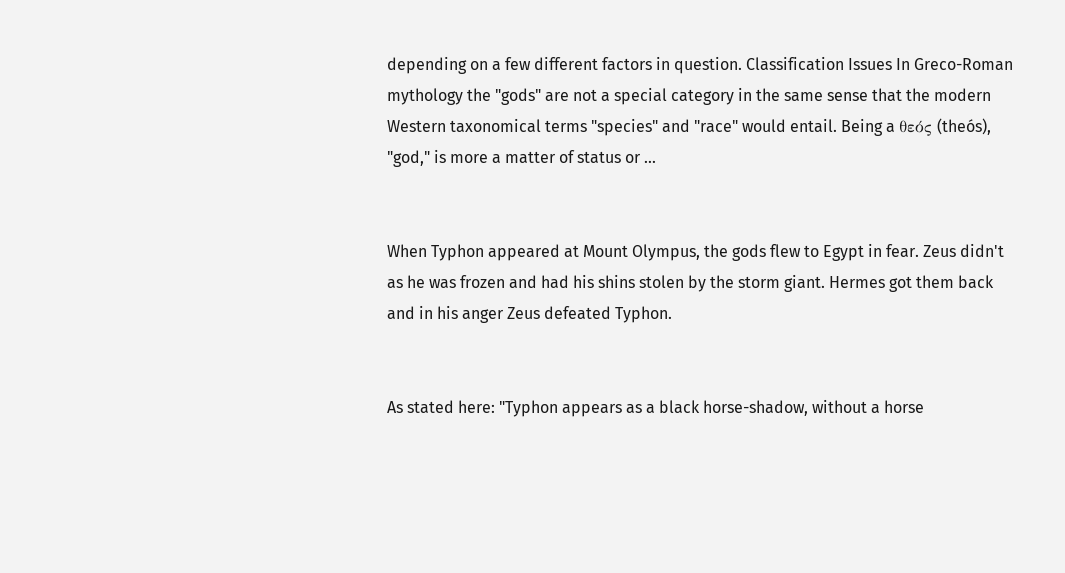depending on a few different factors in question. Classification Issues In Greco-Roman mythology the "gods" are not a special category in the same sense that the modern Western taxonomical terms "species" and "race" would entail. Being a θεός (theós), "god," is more a matter of status or ...


When Typhon appeared at Mount Olympus, the gods flew to Egypt in fear. Zeus didn't as he was frozen and had his shins stolen by the storm giant. Hermes got them back and in his anger Zeus defeated Typhon.


As stated here: "Typhon appears as a black horse-shadow, without a horse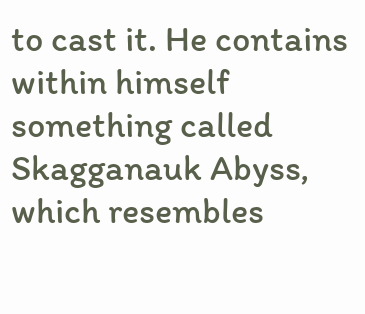to cast it. He contains within himself something called Skagganauk Abyss, which resembles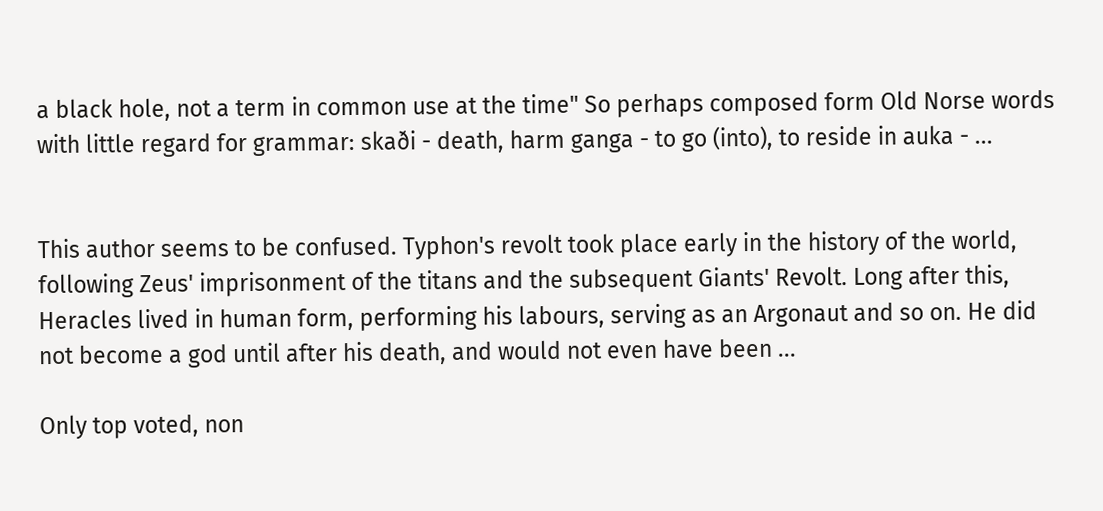a black hole, not a term in common use at the time" So perhaps composed form Old Norse words with little regard for grammar: skaði - death, harm ganga - to go (into), to reside in auka - ...


This author seems to be confused. Typhon's revolt took place early in the history of the world, following Zeus' imprisonment of the titans and the subsequent Giants' Revolt. Long after this, Heracles lived in human form, performing his labours, serving as an Argonaut and so on. He did not become a god until after his death, and would not even have been ...

Only top voted, non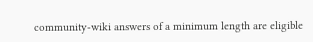community-wiki answers of a minimum length are eligible